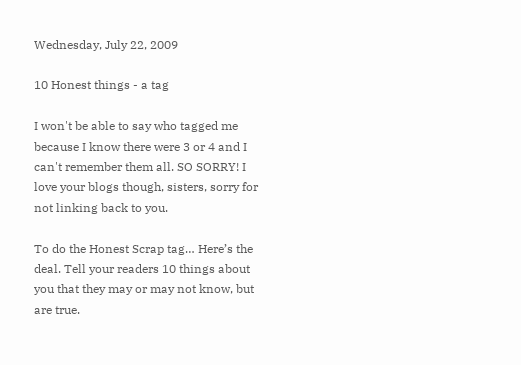Wednesday, July 22, 2009

10 Honest things - a tag

I won't be able to say who tagged me because I know there were 3 or 4 and I can't remember them all. SO SORRY! I love your blogs though, sisters, sorry for not linking back to you.

To do the Honest Scrap tag… Here’s the deal. Tell your readers 10 things about you that they may or may not know, but are true.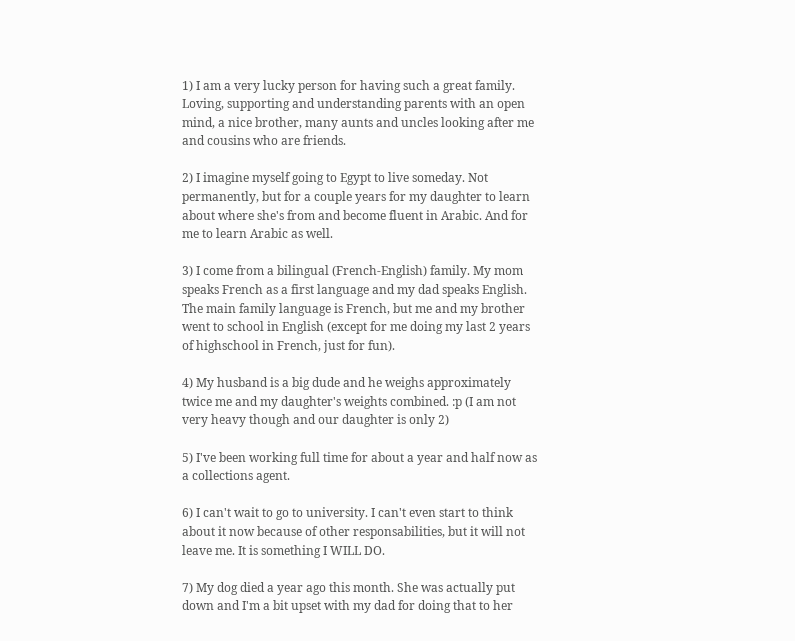1) I am a very lucky person for having such a great family. Loving, supporting and understanding parents with an open mind, a nice brother, many aunts and uncles looking after me and cousins who are friends.

2) I imagine myself going to Egypt to live someday. Not permanently, but for a couple years for my daughter to learn about where she's from and become fluent in Arabic. And for me to learn Arabic as well.

3) I come from a bilingual (French-English) family. My mom speaks French as a first language and my dad speaks English. The main family language is French, but me and my brother went to school in English (except for me doing my last 2 years of highschool in French, just for fun).

4) My husband is a big dude and he weighs approximately twice me and my daughter's weights combined. :p (I am not very heavy though and our daughter is only 2)

5) I've been working full time for about a year and half now as a collections agent.

6) I can't wait to go to university. I can't even start to think about it now because of other responsabilities, but it will not leave me. It is something I WILL DO.

7) My dog died a year ago this month. She was actually put down and I'm a bit upset with my dad for doing that to her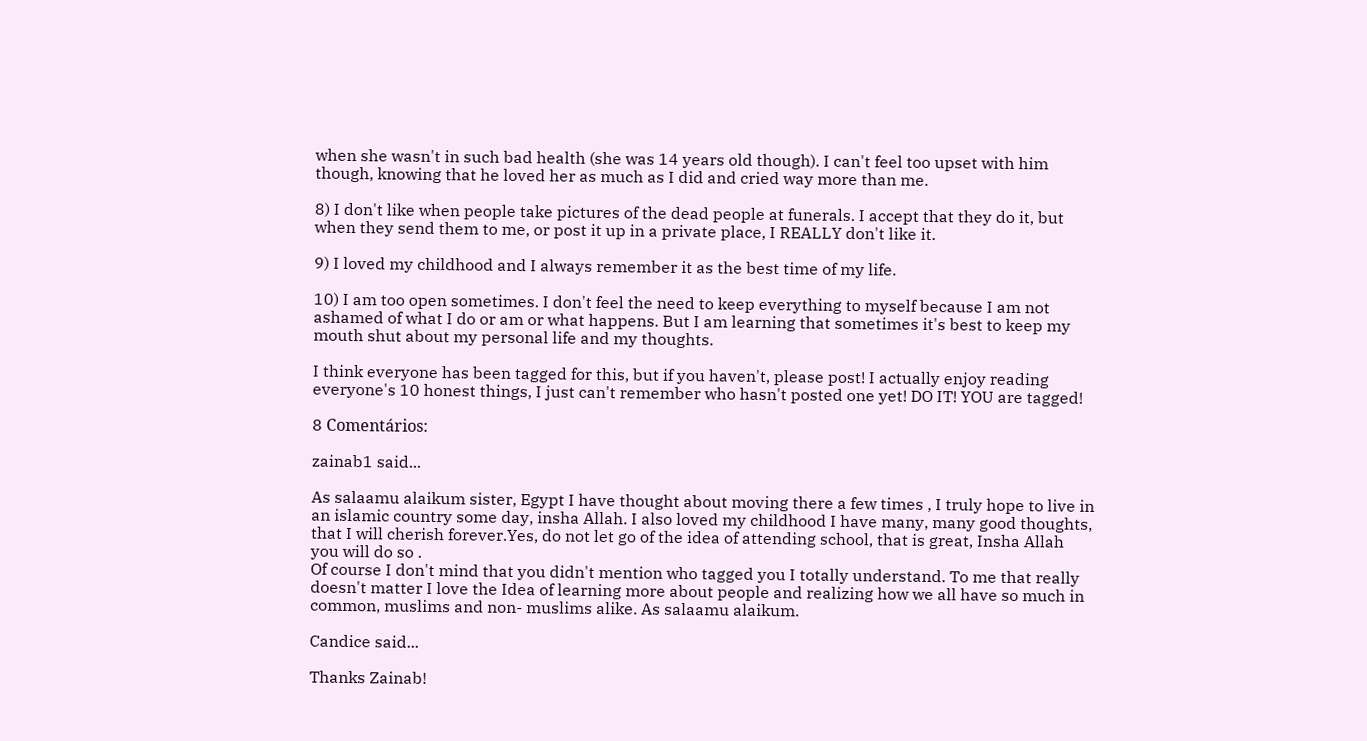when she wasn't in such bad health (she was 14 years old though). I can't feel too upset with him though, knowing that he loved her as much as I did and cried way more than me.

8) I don't like when people take pictures of the dead people at funerals. I accept that they do it, but when they send them to me, or post it up in a private place, I REALLY don't like it.

9) I loved my childhood and I always remember it as the best time of my life.

10) I am too open sometimes. I don't feel the need to keep everything to myself because I am not ashamed of what I do or am or what happens. But I am learning that sometimes it's best to keep my mouth shut about my personal life and my thoughts.

I think everyone has been tagged for this, but if you haven't, please post! I actually enjoy reading everyone's 10 honest things, I just can't remember who hasn't posted one yet! DO IT! YOU are tagged!

8 Comentários:

zainab1 said...

As salaamu alaikum sister, Egypt I have thought about moving there a few times , I truly hope to live in an islamic country some day, insha Allah. I also loved my childhood I have many, many good thoughts, that I will cherish forever.Yes, do not let go of the idea of attending school, that is great, Insha Allah you will do so .
Of course I don't mind that you didn't mention who tagged you I totally understand. To me that really doesn't matter I love the Idea of learning more about people and realizing how we all have so much in common, muslims and non- muslims alike. As salaamu alaikum.

Candice said...

Thanks Zainab!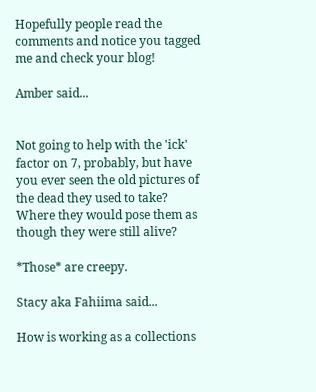Hopefully people read the comments and notice you tagged me and check your blog!

Amber said...


Not going to help with the 'ick' factor on 7, probably, but have you ever seen the old pictures of the dead they used to take? Where they would pose them as though they were still alive?

*Those* are creepy.

Stacy aka Fahiima said...

How is working as a collections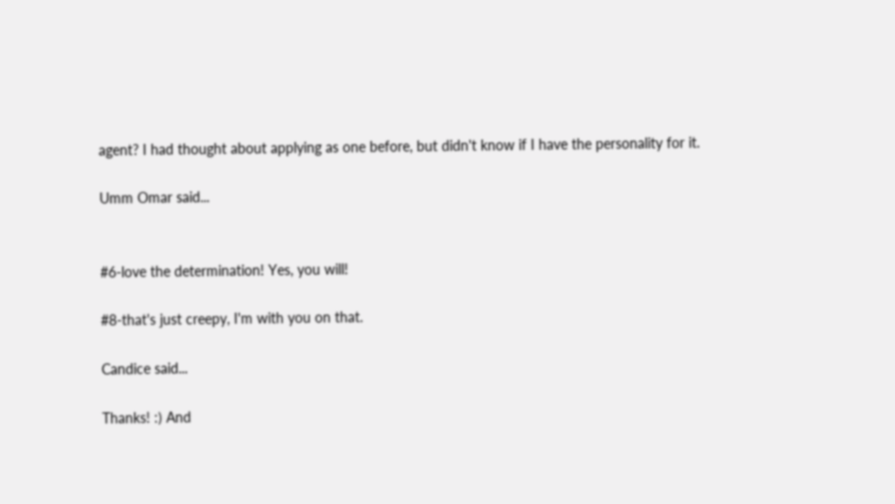agent? I had thought about applying as one before, but didn't know if I have the personality for it.

Umm Omar said...


#6-love the determination! Yes, you will!

#8-that's just creepy, I'm with you on that.

Candice said...

Thanks! :) And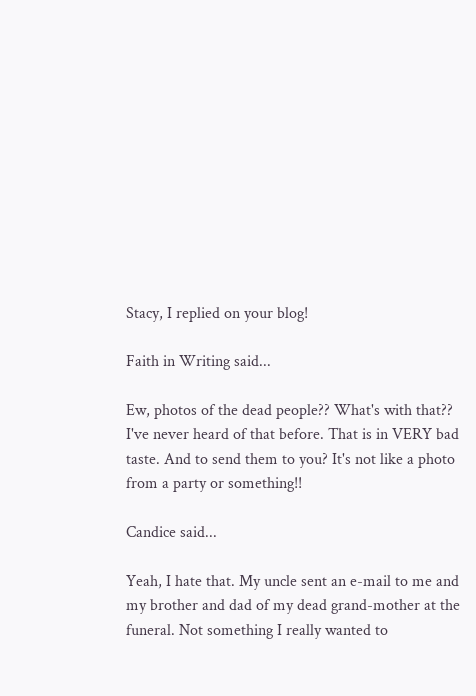Stacy, I replied on your blog!

Faith in Writing said...

Ew, photos of the dead people?? What's with that?? I've never heard of that before. That is in VERY bad taste. And to send them to you? It's not like a photo from a party or something!!

Candice said...

Yeah, I hate that. My uncle sent an e-mail to me and my brother and dad of my dead grand-mother at the funeral. Not something I really wanted to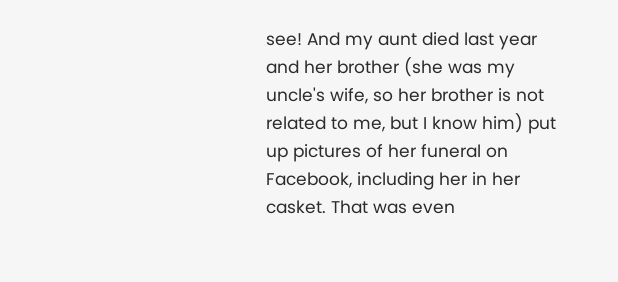see! And my aunt died last year and her brother (she was my uncle's wife, so her brother is not related to me, but I know him) put up pictures of her funeral on Facebook, including her in her casket. That was even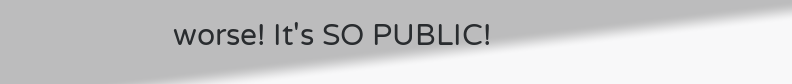worse! It's SO PUBLIC!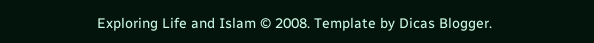Exploring Life and Islam © 2008. Template by Dicas Blogger.